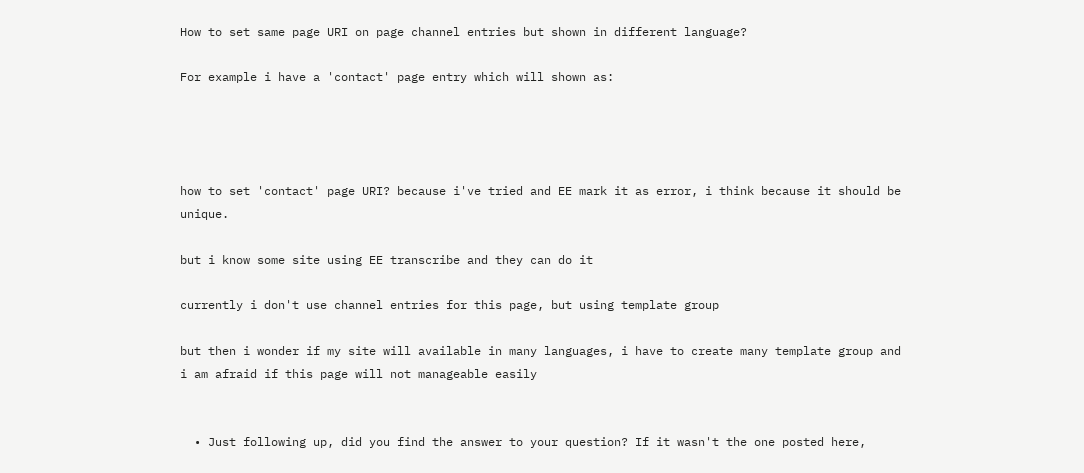How to set same page URI on page channel entries but shown in different language?

For example i have a 'contact' page entry which will shown as:




how to set 'contact' page URI? because i've tried and EE mark it as error, i think because it should be unique.

but i know some site using EE transcribe and they can do it

currently i don't use channel entries for this page, but using template group

but then i wonder if my site will available in many languages, i have to create many template group and i am afraid if this page will not manageable easily


  • Just following up, did you find the answer to your question? If it wasn't the one posted here,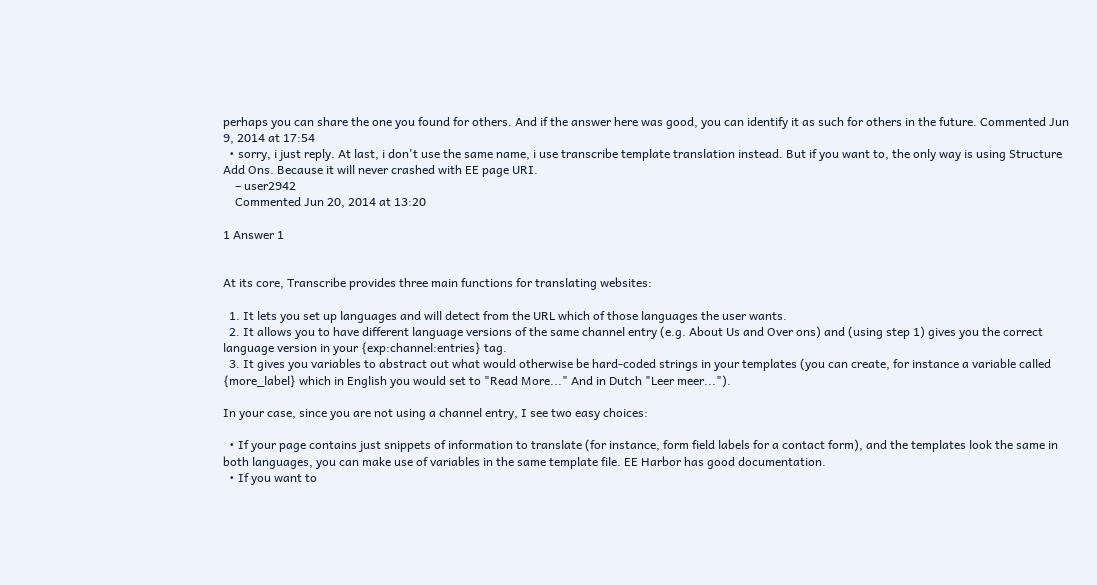perhaps you can share the one you found for others. And if the answer here was good, you can identify it as such for others in the future. Commented Jun 9, 2014 at 17:54
  • sorry, i just reply. At last, i don't use the same name, i use transcribe template translation instead. But if you want to, the only way is using Structure Add Ons. Because it will never crashed with EE page URI.
    – user2942
    Commented Jun 20, 2014 at 13:20

1 Answer 1


At its core, Transcribe provides three main functions for translating websites:

  1. It lets you set up languages and will detect from the URL which of those languages the user wants.
  2. It allows you to have different language versions of the same channel entry (e.g. About Us and Over ons) and (using step 1) gives you the correct language version in your {exp:channel:entries} tag.
  3. It gives you variables to abstract out what would otherwise be hard-coded strings in your templates (you can create, for instance a variable called {more_label} which in English you would set to "Read More..." And in Dutch "Leer meer...").

In your case, since you are not using a channel entry, I see two easy choices:

  • If your page contains just snippets of information to translate (for instance, form field labels for a contact form), and the templates look the same in both languages, you can make use of variables in the same template file. EE Harbor has good documentation.
  • If you want to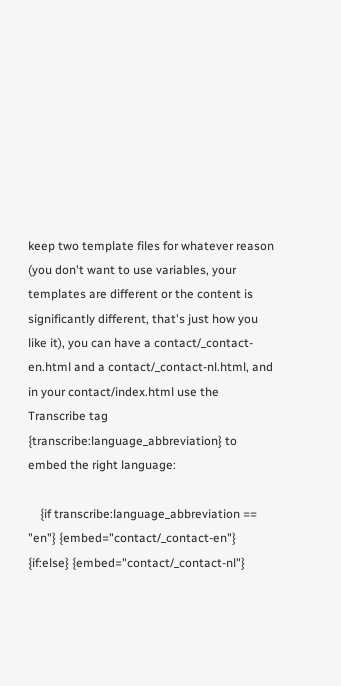keep two template files for whatever reason (you don't want to use variables, your templates are different or the content is significantly different, that's just how you like it), you can have a contact/_contact-en.html and a contact/_contact-nl.html, and in your contact/index.html use the Transcribe tag {transcribe:language_abbreviation} to embed the right language:

    {if transcribe:language_abbreviation == "en"} {embed="contact/_contact-en"} {if:else} {embed="contact/_contact-nl"}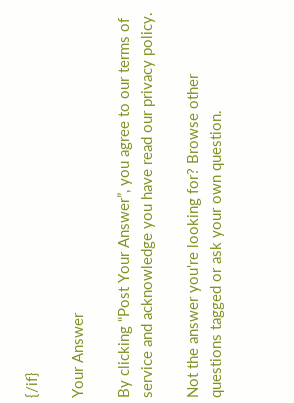{/if}

Your Answer

By clicking “Post Your Answer”, you agree to our terms of service and acknowledge you have read our privacy policy.

Not the answer you're looking for? Browse other questions tagged or ask your own question.